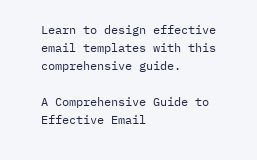Learn to design effective email templates with this comprehensive guide.

A Comprehensive Guide to Effective Email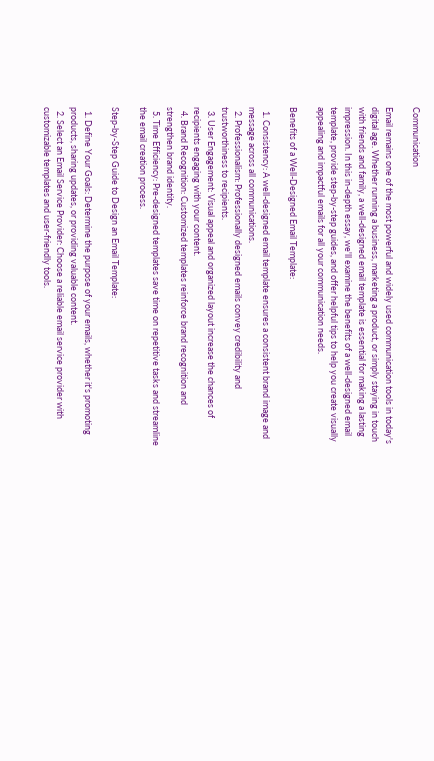Communication

Email remains one of the most powerful and widely used communication tools in today's digital age. Whether running a business, marketing a product, or simply staying in touch with friends and family, a well-designed email template is essential for making a lasting impression. In this in-depth essay, we'll examine the benefits of a well-designed email template, provide step-by-step guides, and offer helpful tips to help you create visually appealing and impactful emails for all your communication needs.

Benefits of a Well-Designed Email Template:

  1. Consistency: A well-designed email template ensures a consistent brand image and message across all communications.
  2. Professionalism: Professionally designed emails convey credibility and trustworthiness to recipients.
  3. User Engagement: Visual appeal and organized layout increase the chances of recipients engaging with your content.
  4. Brand Recognition: Customized templates reinforce brand recognition and strengthen brand identity.
  5. Time Efficiency: Pre-designed templates save time on repetitive tasks and streamline the email creation process.

Step-by-Step Guide to Design an Email Template:

  1. Define Your Goals: Determine the purpose of your emails, whether it's promoting products, sharing updates, or providing valuable content.
  2. Select an Email Service Provider: Choose a reliable email service provider with customizable templates and user-friendly tools.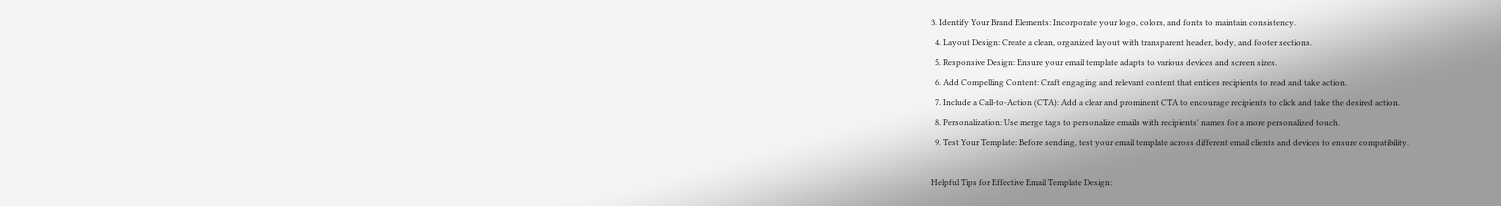3. Identify Your Brand Elements: Incorporate your logo, colors, and fonts to maintain consistency.
  4. Layout Design: Create a clean, organized layout with transparent header, body, and footer sections.
  5. Responsive Design: Ensure your email template adapts to various devices and screen sizes.
  6. Add Compelling Content: Craft engaging and relevant content that entices recipients to read and take action.
  7. Include a Call-to-Action (CTA): Add a clear and prominent CTA to encourage recipients to click and take the desired action.
  8. Personalization: Use merge tags to personalize emails with recipients' names for a more personalized touch.
  9. Test Your Template: Before sending, test your email template across different email clients and devices to ensure compatibility.

Helpful Tips for Effective Email Template Design: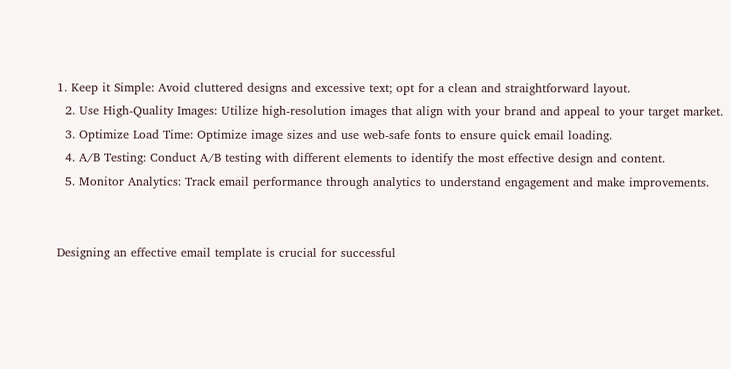1. Keep it Simple: Avoid cluttered designs and excessive text; opt for a clean and straightforward layout.
  2. Use High-Quality Images: Utilize high-resolution images that align with your brand and appeal to your target market.
  3. Optimize Load Time: Optimize image sizes and use web-safe fonts to ensure quick email loading.
  4. A/B Testing: Conduct A/B testing with different elements to identify the most effective design and content.
  5. Monitor Analytics: Track email performance through analytics to understand engagement and make improvements.


Designing an effective email template is crucial for successful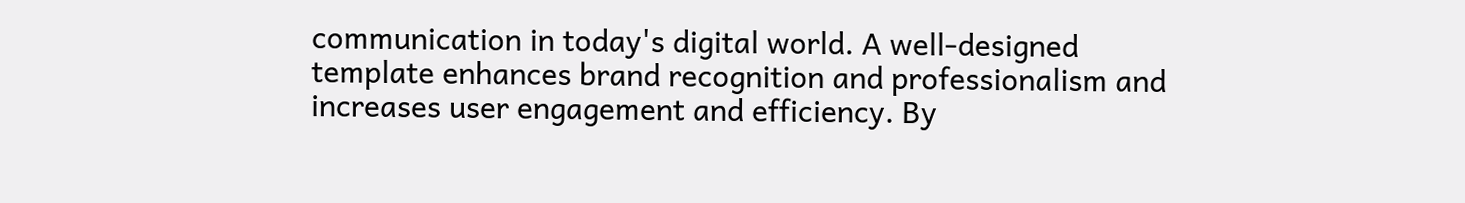communication in today's digital world. A well-designed template enhances brand recognition and professionalism and increases user engagement and efficiency. By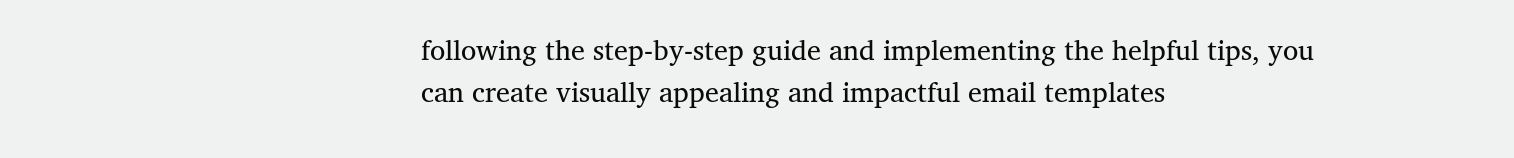following the step-by-step guide and implementing the helpful tips, you can create visually appealing and impactful email templates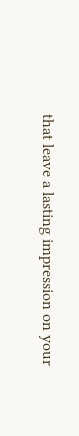that leave a lasting impression on your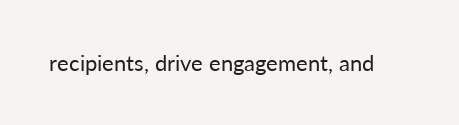recipients, drive engagement, and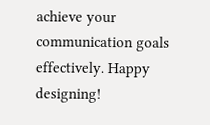achieve your communication goals effectively. Happy designing!